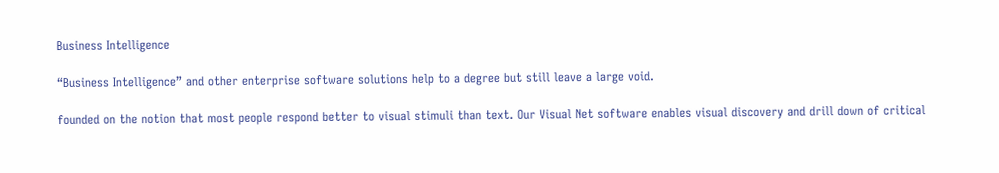Business Intelligence

“Business Intelligence” and other enterprise software solutions help to a degree but still leave a large void.

founded on the notion that most people respond better to visual stimuli than text. Our Visual Net software enables visual discovery and drill down of critical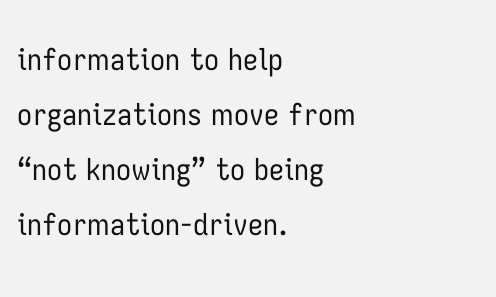information to help organizations move from “not knowing” to being information-driven.